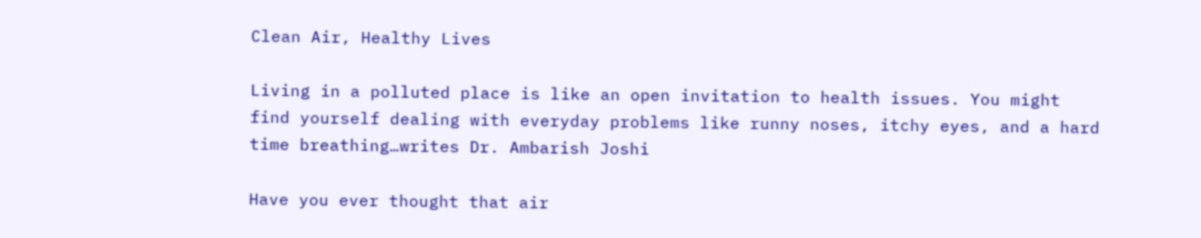Clean Air, Healthy Lives

Living in a polluted place is like an open invitation to health issues. You might find yourself dealing with everyday problems like runny noses, itchy eyes, and a hard time breathing…writes Dr. Ambarish Joshi

Have you ever thought that air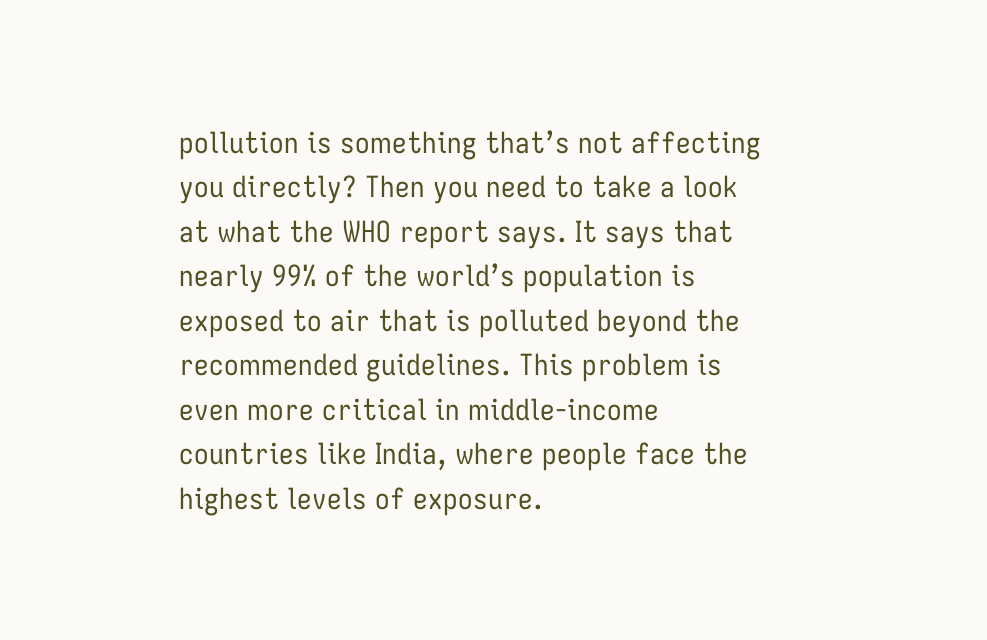pollution is something that’s not affecting you directly? Then you need to take a look at what the WHO report says. It says that nearly 99% of the world’s population is exposed to air that is polluted beyond the recommended guidelines. This problem is even more critical in middle-income countries like India, where people face the highest levels of exposure.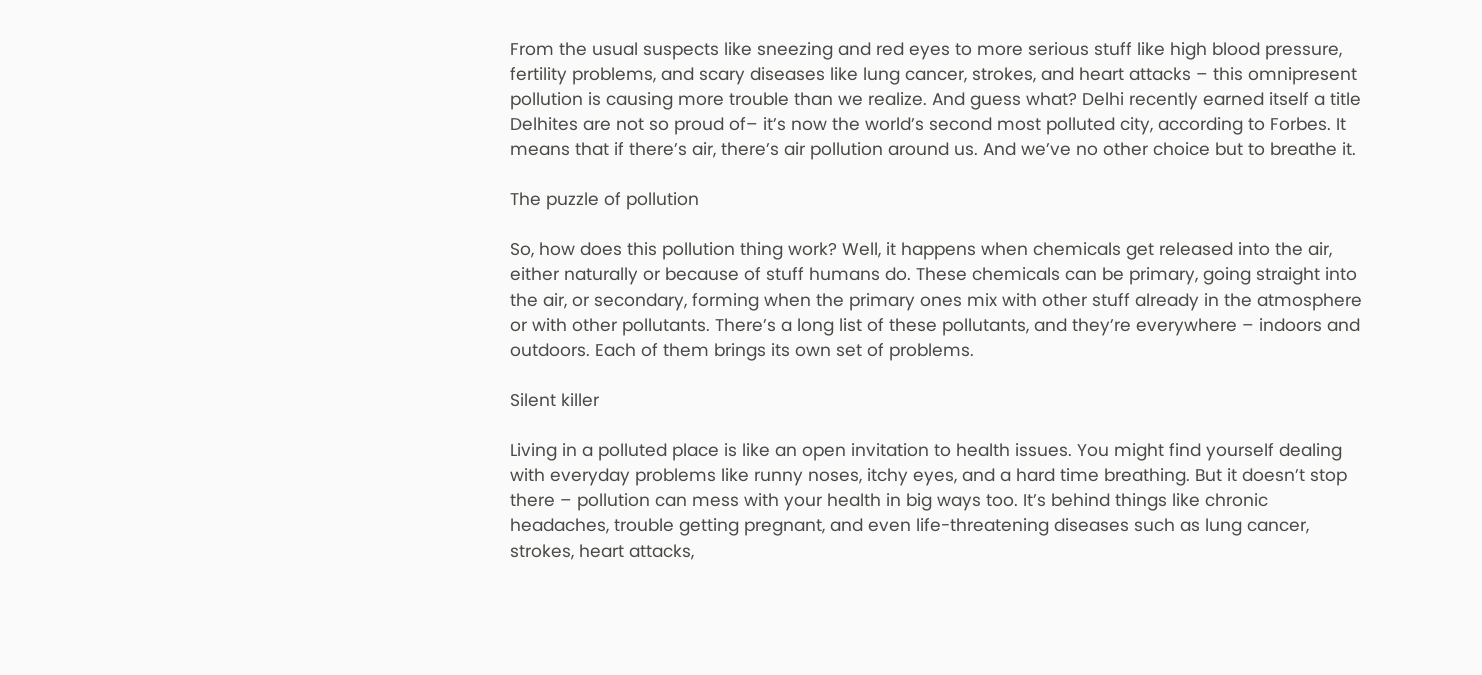From the usual suspects like sneezing and red eyes to more serious stuff like high blood pressure, fertility problems, and scary diseases like lung cancer, strokes, and heart attacks – this omnipresent pollution is causing more trouble than we realize. And guess what? Delhi recently earned itself a title Delhites are not so proud of– it’s now the world’s second most polluted city, according to Forbes. It means that if there’s air, there’s air pollution around us. And we’ve no other choice but to breathe it.

The puzzle of pollution

So, how does this pollution thing work? Well, it happens when chemicals get released into the air, either naturally or because of stuff humans do. These chemicals can be primary, going straight into the air, or secondary, forming when the primary ones mix with other stuff already in the atmosphere or with other pollutants. There’s a long list of these pollutants, and they’re everywhere – indoors and outdoors. Each of them brings its own set of problems.

Silent killer

Living in a polluted place is like an open invitation to health issues. You might find yourself dealing with everyday problems like runny noses, itchy eyes, and a hard time breathing. But it doesn’t stop there – pollution can mess with your health in big ways too. It’s behind things like chronic headaches, trouble getting pregnant, and even life-threatening diseases such as lung cancer, strokes, heart attacks,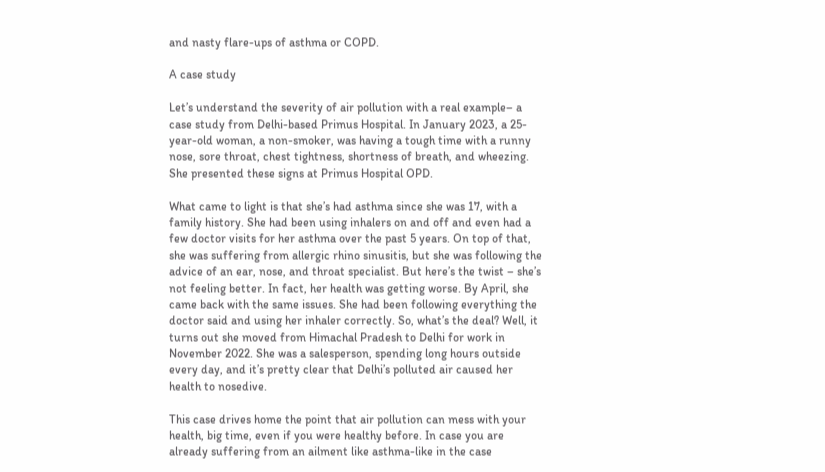and nasty flare-ups of asthma or COPD.

A case study

Let’s understand the severity of air pollution with a real example– a case study from Delhi-based Primus Hospital. In January 2023, a 25-year-old woman, a non-smoker, was having a tough time with a runny nose, sore throat, chest tightness, shortness of breath, and wheezing. She presented these signs at Primus Hospital OPD.

What came to light is that she’s had asthma since she was 17, with a family history. She had been using inhalers on and off and even had a few doctor visits for her asthma over the past 5 years. On top of that, she was suffering from allergic rhino sinusitis, but she was following the advice of an ear, nose, and throat specialist. But here’s the twist – she’s not feeling better. In fact, her health was getting worse. By April, she came back with the same issues. She had been following everything the doctor said and using her inhaler correctly. So, what’s the deal? Well, it turns out she moved from Himachal Pradesh to Delhi for work in November 2022. She was a salesperson, spending long hours outside every day, and it’s pretty clear that Delhi’s polluted air caused her health to nosedive.

This case drives home the point that air pollution can mess with your health, big time, even if you were healthy before. In case you are already suffering from an ailment like asthma-like in the case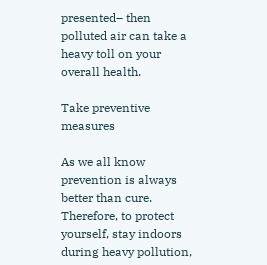presented– then polluted air can take a heavy toll on your overall health.

Take preventive measures

As we all know prevention is always better than cure. Therefore, to protect yourself, stay indoors during heavy pollution,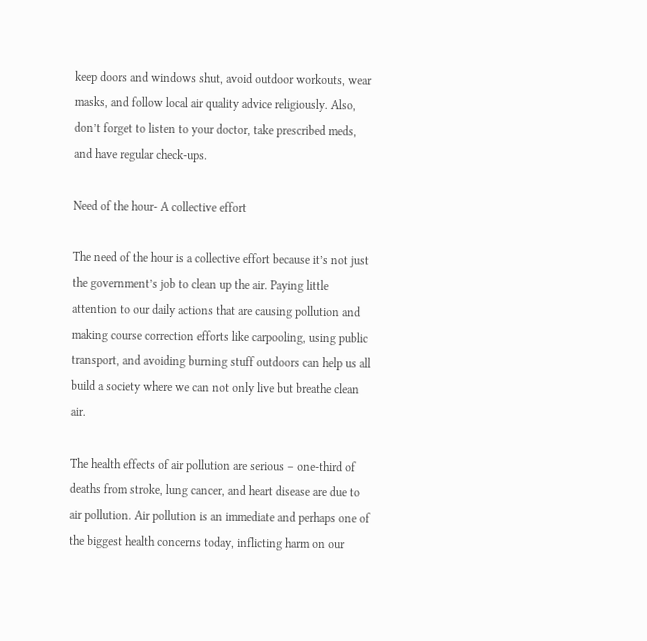keep doors and windows shut, avoid outdoor workouts, wear masks, and follow local air quality advice religiously. Also, don’t forget to listen to your doctor, take prescribed meds, and have regular check-ups.

Need of the hour- A collective effort

The need of the hour is a collective effort because it’s not just the government’s job to clean up the air. Paying little attention to our daily actions that are causing pollution and making course correction efforts like carpooling, using public transport, and avoiding burning stuff outdoors can help us all build a society where we can not only live but breathe clean air.

The health effects of air pollution are serious – one-third of deaths from stroke, lung cancer, and heart disease are due to air pollution. Air pollution is an immediate and perhaps one of the biggest health concerns today, inflicting harm on our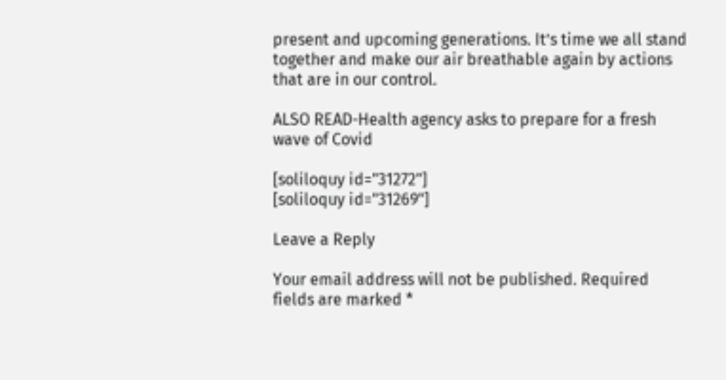present and upcoming generations. It’s time we all stand together and make our air breathable again by actions that are in our control.

ALSO READ-Health agency asks to prepare for a fresh wave of Covid

[soliloquy id="31272"]
[soliloquy id="31269"]

Leave a Reply

Your email address will not be published. Required fields are marked *